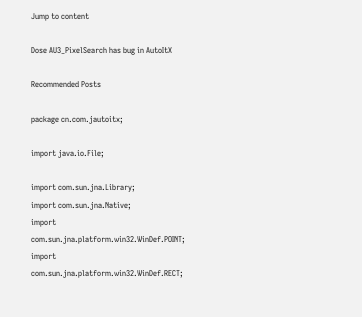Jump to content

Dose AU3_PixelSearch has bug in AutoItX

Recommended Posts

package cn.com.jautoitx;

import java.io.File;

import com.sun.jna.Library;
import com.sun.jna.Native;
import com.sun.jna.platform.win32.WinDef.POINT;
import com.sun.jna.platform.win32.WinDef.RECT;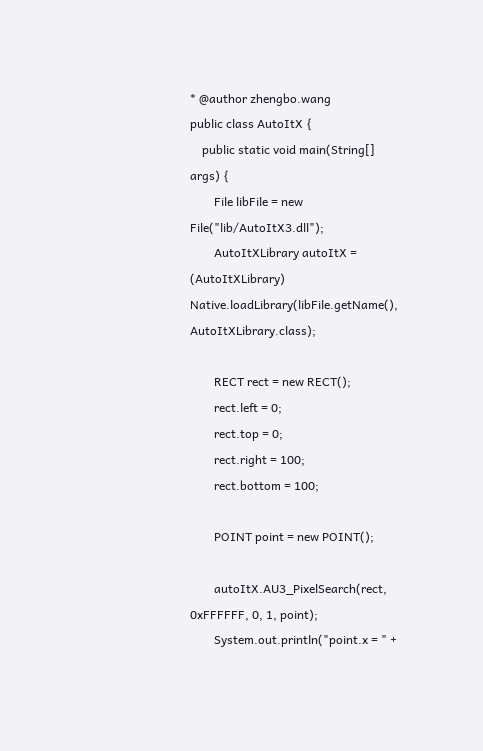* @author zhengbo.wang
public class AutoItX {
    public static void main(String[] args) {
        File libFile = new File("lib/AutoItX3.dll");
        AutoItXLibrary autoItX = (AutoItXLibrary) Native.loadLibrary(libFile.getName(), AutoItXLibrary.class);

        RECT rect = new RECT();
        rect.left = 0;
        rect.top = 0;
        rect.right = 100;
        rect.bottom = 100;

        POINT point = new POINT();

        autoItX.AU3_PixelSearch(rect, 0xFFFFFF, 0, 1, point);
        System.out.println("point.x = " +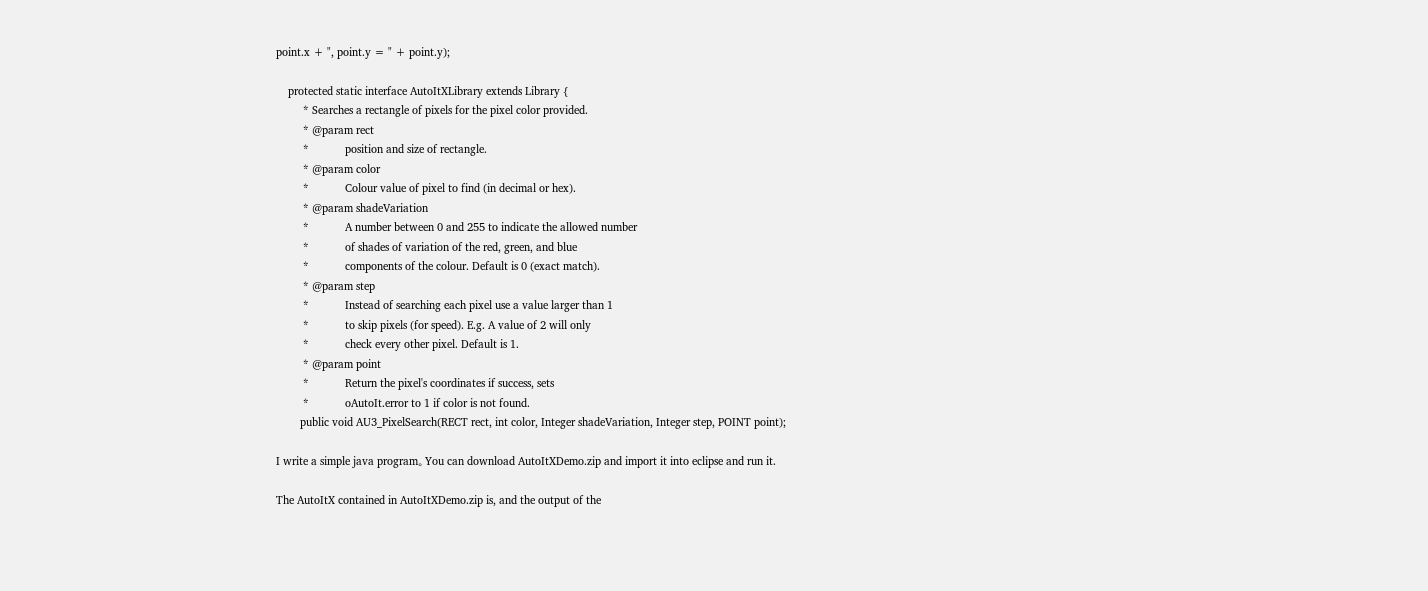point.x + ", point.y = " + point.y);

    protected static interface AutoItXLibrary extends Library {
         * Searches a rectangle of pixels for the pixel color provided.
         * @param rect
         *            position and size of rectangle.
         * @param color
         *            Colour value of pixel to find (in decimal or hex).
         * @param shadeVariation
         *            A number between 0 and 255 to indicate the allowed number
         *            of shades of variation of the red, green, and blue
         *            components of the colour. Default is 0 (exact match).
         * @param step
         *            Instead of searching each pixel use a value larger than 1
         *            to skip pixels (for speed). E.g. A value of 2 will only
         *            check every other pixel. Default is 1.
         * @param point
         *            Return the pixel's coordinates if success, sets
         *            oAutoIt.error to 1 if color is not found.
        public void AU3_PixelSearch(RECT rect, int color, Integer shadeVariation, Integer step, POINT point);

I write a simple java program。You can download AutoItXDemo.zip and import it into eclipse and run it.

The AutoItX contained in AutoItXDemo.zip is, and the output of the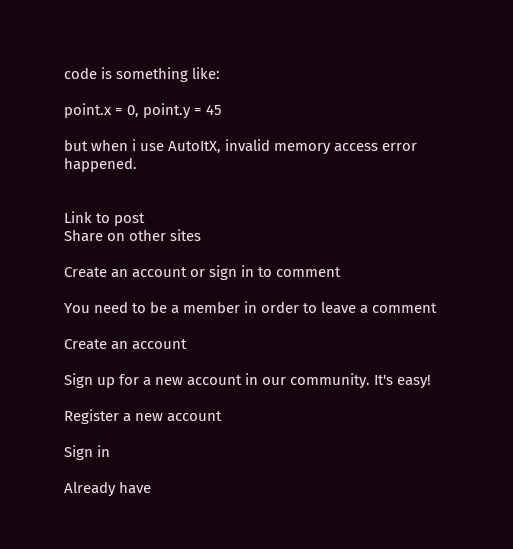code is something like:

point.x = 0, point.y = 45

but when i use AutoItX, invalid memory access error happened.


Link to post
Share on other sites

Create an account or sign in to comment

You need to be a member in order to leave a comment

Create an account

Sign up for a new account in our community. It's easy!

Register a new account

Sign in

Already have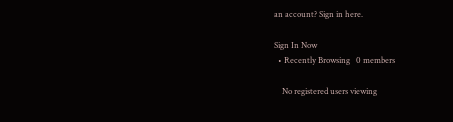an account? Sign in here.

Sign In Now
  • Recently Browsing   0 members

    No registered users viewing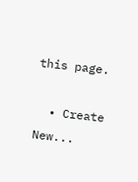this page.

  • Create New...